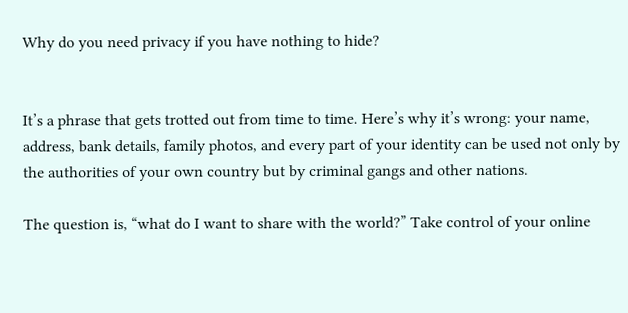Why do you need privacy if you have nothing to hide?


It’s a phrase that gets trotted out from time to time. Here’s why it’s wrong: your name, address, bank details, family photos, and every part of your identity can be used not only by the authorities of your own country but by criminal gangs and other nations.

The question is, “what do I want to share with the world?” Take control of your online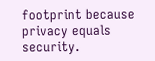footprint because privacy equals security.